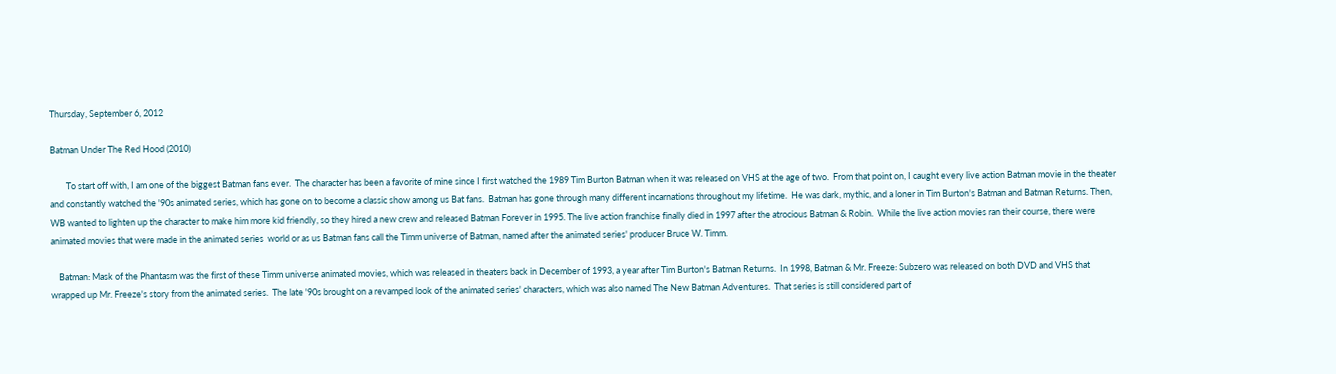Thursday, September 6, 2012

Batman Under The Red Hood (2010)

        To start off with, I am one of the biggest Batman fans ever.  The character has been a favorite of mine since I first watched the 1989 Tim Burton Batman when it was released on VHS at the age of two.  From that point on, I caught every live action Batman movie in the theater and constantly watched the '90s animated series, which has gone on to become a classic show among us Bat fans.  Batman has gone through many different incarnations throughout my lifetime.  He was dark, mythic, and a loner in Tim Burton's Batman and Batman Returns. Then, WB wanted to lighten up the character to make him more kid friendly, so they hired a new crew and released Batman Forever in 1995. The live action franchise finally died in 1997 after the atrocious Batman & Robin.  While the live action movies ran their course, there were animated movies that were made in the animated series  world or as us Batman fans call the Timm universe of Batman, named after the animated series' producer Bruce W. Timm.

    Batman: Mask of the Phantasm was the first of these Timm universe animated movies, which was released in theaters back in December of 1993, a year after Tim Burton's Batman Returns.  In 1998, Batman & Mr. Freeze: Subzero was released on both DVD and VHS that wrapped up Mr. Freeze's story from the animated series.  The late '90s brought on a revamped look of the animated series' characters, which was also named The New Batman Adventures.  That series is still considered part of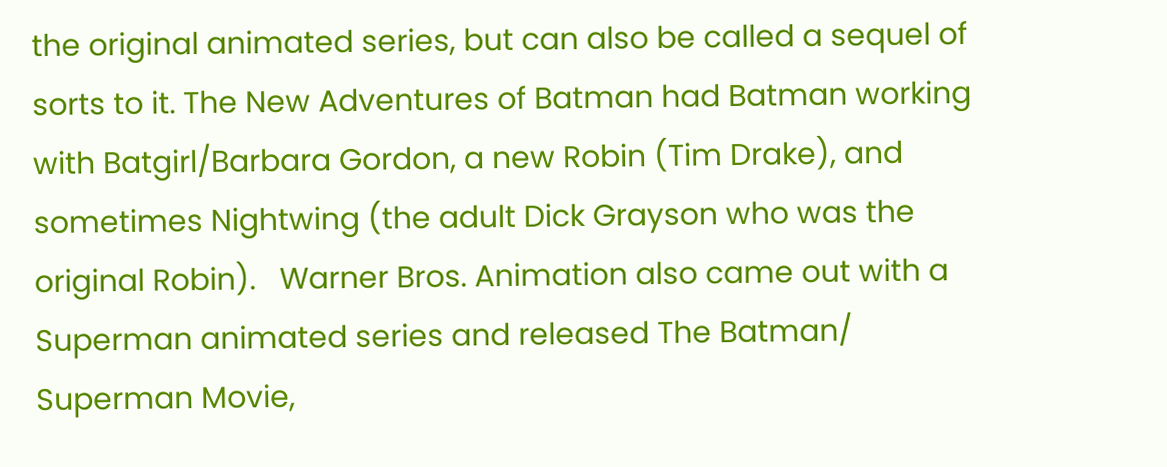the original animated series, but can also be called a sequel of sorts to it. The New Adventures of Batman had Batman working with Batgirl/Barbara Gordon, a new Robin (Tim Drake), and sometimes Nightwing (the adult Dick Grayson who was the original Robin).   Warner Bros. Animation also came out with a Superman animated series and released The Batman/ Superman Movie,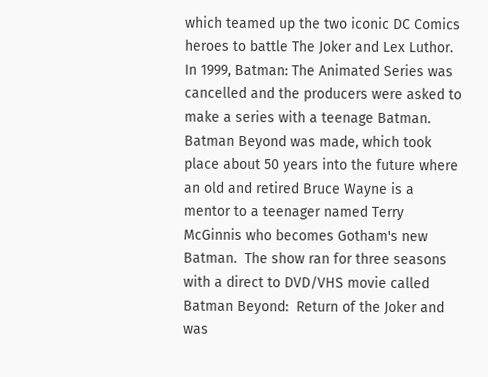which teamed up the two iconic DC Comics heroes to battle The Joker and Lex Luthor.  In 1999, Batman: The Animated Series was cancelled and the producers were asked to make a series with a teenage Batman. Batman Beyond was made, which took place about 50 years into the future where an old and retired Bruce Wayne is a mentor to a teenager named Terry McGinnis who becomes Gotham's new Batman.  The show ran for three seasons with a direct to DVD/VHS movie called Batman Beyond:  Return of the Joker and was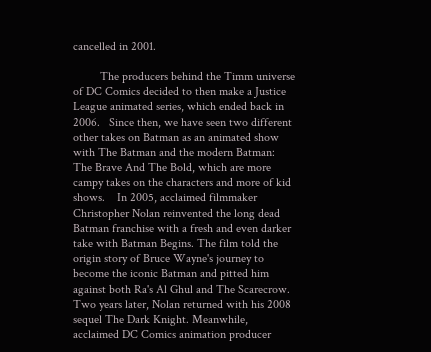cancelled in 2001.

         The producers behind the Timm universe of DC Comics decided to then make a Justice League animated series, which ended back in 2006.   Since then, we have seen two different other takes on Batman as an animated show with The Batman and the modern Batman: The Brave And The Bold, which are more campy takes on the characters and more of kid shows.    In 2005, acclaimed filmmaker Christopher Nolan reinvented the long dead Batman franchise with a fresh and even darker take with Batman Begins. The film told the origin story of Bruce Wayne's journey to become the iconic Batman and pitted him against both Ra's Al Ghul and The Scarecrow.  Two years later, Nolan returned with his 2008 sequel The Dark Knight. Meanwhile,  acclaimed DC Comics animation producer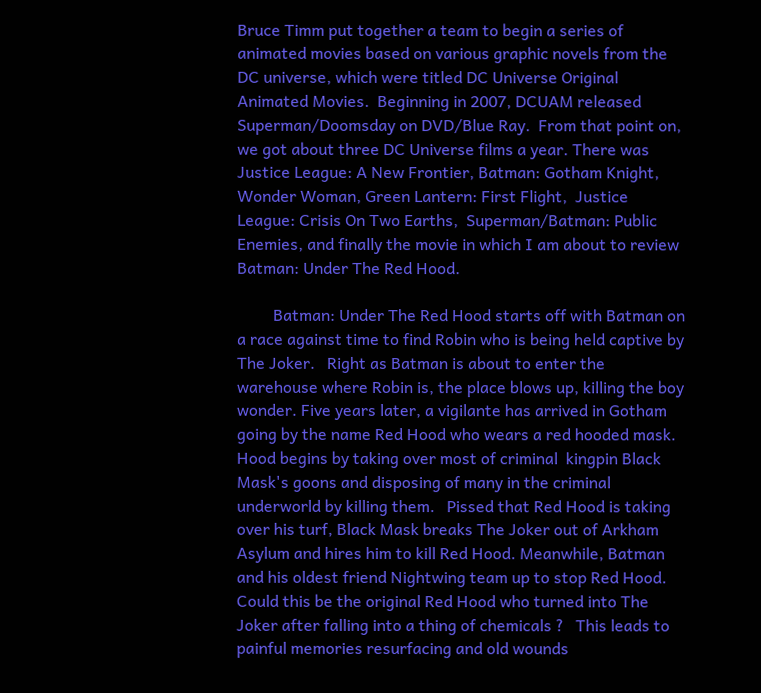Bruce Timm put together a team to begin a series of animated movies based on various graphic novels from the DC universe, which were titled DC Universe Original Animated Movies.  Beginning in 2007, DCUAM released Superman/Doomsday on DVD/Blue Ray.  From that point on, we got about three DC Universe films a year. There was Justice League: A New Frontier, Batman: Gotham Knight, Wonder Woman, Green Lantern: First Flight,  Justice League: Crisis On Two Earths,  Superman/Batman: Public Enemies, and finally the movie in which I am about to review Batman: Under The Red Hood.

         Batman: Under The Red Hood starts off with Batman on a race against time to find Robin who is being held captive by The Joker.   Right as Batman is about to enter the warehouse where Robin is, the place blows up, killing the boy wonder. Five years later, a vigilante has arrived in Gotham going by the name Red Hood who wears a red hooded mask. Hood begins by taking over most of criminal  kingpin Black Mask's goons and disposing of many in the criminal underworld by killing them.   Pissed that Red Hood is taking over his turf, Black Mask breaks The Joker out of Arkham Asylum and hires him to kill Red Hood. Meanwhile, Batman and his oldest friend Nightwing team up to stop Red Hood. Could this be the original Red Hood who turned into The Joker after falling into a thing of chemicals ?   This leads to painful memories resurfacing and old wounds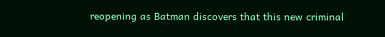reopening as Batman discovers that this new criminal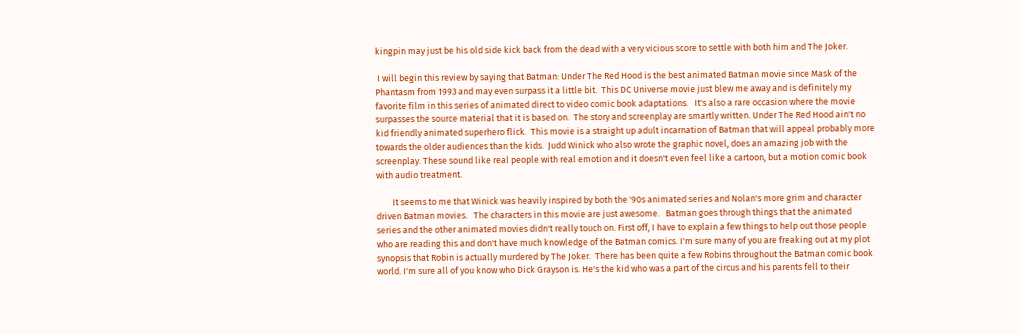kingpin may just be his old side kick back from the dead with a very vicious score to settle with both him and The Joker.

 I will begin this review by saying that Batman: Under The Red Hood is the best animated Batman movie since Mask of the Phantasm from 1993 and may even surpass it a little bit.  This DC Universe movie just blew me away and is definitely my favorite film in this series of animated direct to video comic book adaptations.   It's also a rare occasion where the movie surpasses the source material that it is based on.  The story and screenplay are smartly written. Under The Red Hood ain't no kid friendly animated superhero flick.  This movie is a straight up adult incarnation of Batman that will appeal probably more towards the older audiences than the kids.  Judd Winick who also wrote the graphic novel, does an amazing job with the screenplay. These sound like real people with real emotion and it doesn't even feel like a cartoon, but a motion comic book with audio treatment.

        It seems to me that Winick was heavily inspired by both the '90s animated series and Nolan's more grim and character driven Batman movies.   The characters in this movie are just awesome.   Batman goes through things that the animated series and the other animated movies didn't really touch on. First off, I have to explain a few things to help out those people who are reading this and don't have much knowledge of the Batman comics. I'm sure many of you are freaking out at my plot synopsis that Robin is actually murdered by The Joker.  There has been quite a few Robins throughout the Batman comic book world. I'm sure all of you know who Dick Grayson is. He's the kid who was a part of the circus and his parents fell to their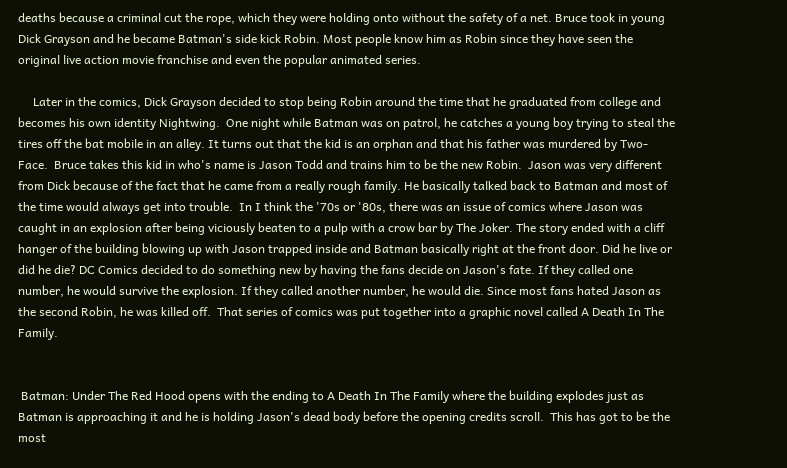deaths because a criminal cut the rope, which they were holding onto without the safety of a net. Bruce took in young Dick Grayson and he became Batman's side kick Robin. Most people know him as Robin since they have seen the original live action movie franchise and even the popular animated series.

     Later in the comics, Dick Grayson decided to stop being Robin around the time that he graduated from college and becomes his own identity Nightwing.  One night while Batman was on patrol, he catches a young boy trying to steal the tires off the bat mobile in an alley. It turns out that the kid is an orphan and that his father was murdered by Two-Face.  Bruce takes this kid in who's name is Jason Todd and trains him to be the new Robin.  Jason was very different from Dick because of the fact that he came from a really rough family. He basically talked back to Batman and most of the time would always get into trouble.  In I think the '70s or '80s, there was an issue of comics where Jason was caught in an explosion after being viciously beaten to a pulp with a crow bar by The Joker. The story ended with a cliff hanger of the building blowing up with Jason trapped inside and Batman basically right at the front door. Did he live or did he die? DC Comics decided to do something new by having the fans decide on Jason's fate. If they called one number, he would survive the explosion. If they called another number, he would die. Since most fans hated Jason as the second Robin, he was killed off.  That series of comics was put together into a graphic novel called A Death In The Family.


 Batman: Under The Red Hood opens with the ending to A Death In The Family where the building explodes just as Batman is approaching it and he is holding Jason's dead body before the opening credits scroll.  This has got to be the most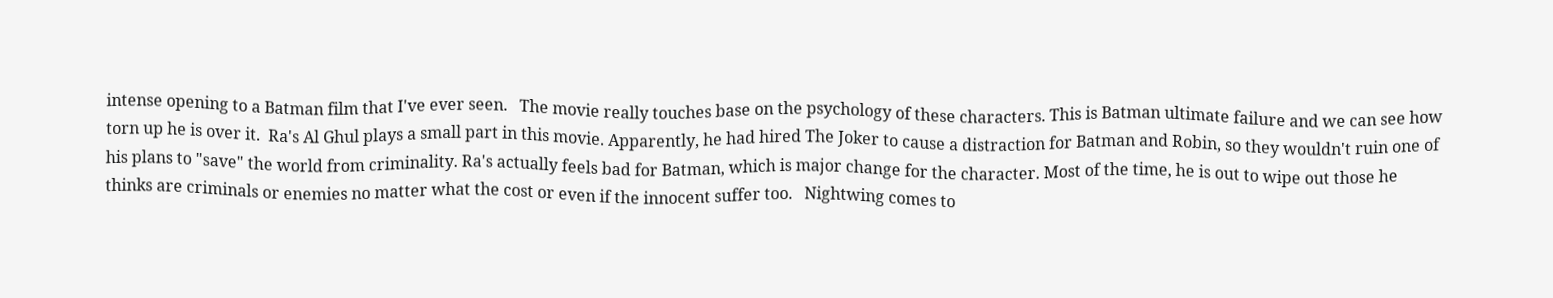intense opening to a Batman film that I've ever seen.   The movie really touches base on the psychology of these characters. This is Batman ultimate failure and we can see how torn up he is over it.  Ra's Al Ghul plays a small part in this movie. Apparently, he had hired The Joker to cause a distraction for Batman and Robin, so they wouldn't ruin one of his plans to "save" the world from criminality. Ra's actually feels bad for Batman, which is major change for the character. Most of the time, he is out to wipe out those he thinks are criminals or enemies no matter what the cost or even if the innocent suffer too.   Nightwing comes to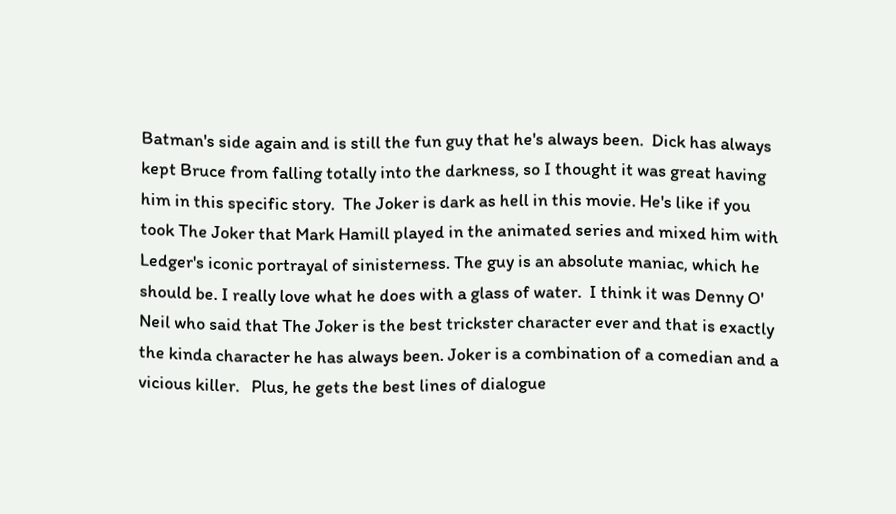Batman's side again and is still the fun guy that he's always been.  Dick has always kept Bruce from falling totally into the darkness, so I thought it was great having him in this specific story.  The Joker is dark as hell in this movie. He's like if you took The Joker that Mark Hamill played in the animated series and mixed him with Ledger's iconic portrayal of sinisterness. The guy is an absolute maniac, which he should be. I really love what he does with a glass of water.  I think it was Denny O' Neil who said that The Joker is the best trickster character ever and that is exactly the kinda character he has always been. Joker is a combination of a comedian and a vicious killer.   Plus, he gets the best lines of dialogue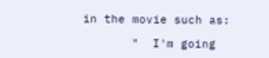in the movie such as:

       "  I'm going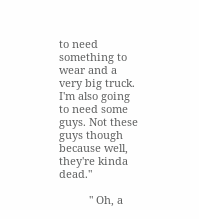to need something to wear and a very big truck. I'm also going to need some guys. Not these guys though because well, they're kinda dead."

          " Oh, a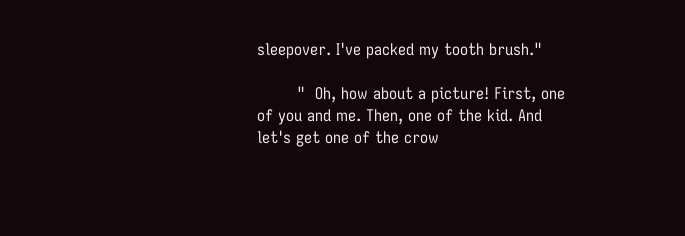sleepover. I've packed my tooth brush."

        "  Oh, how about a picture! First, one of you and me. Then, one of the kid. And let's get one of the crow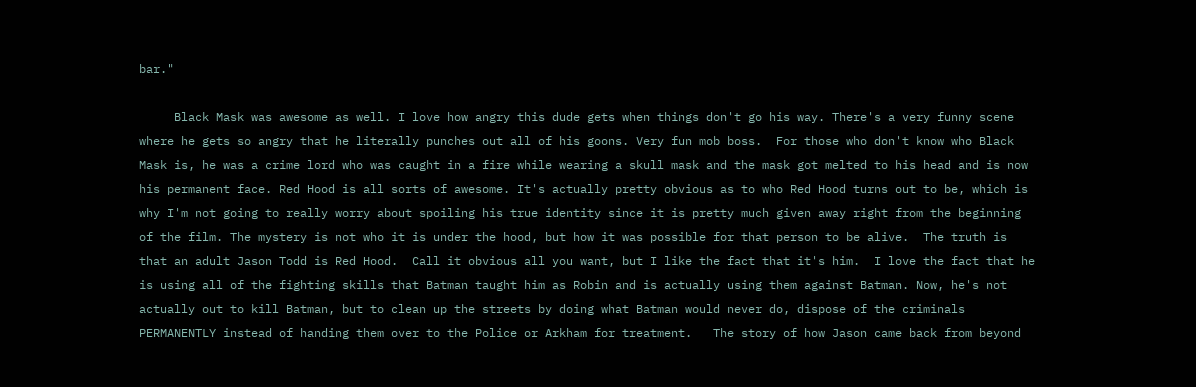bar."

     Black Mask was awesome as well. I love how angry this dude gets when things don't go his way. There's a very funny scene where he gets so angry that he literally punches out all of his goons. Very fun mob boss.  For those who don't know who Black Mask is, he was a crime lord who was caught in a fire while wearing a skull mask and the mask got melted to his head and is now his permanent face. Red Hood is all sorts of awesome. It's actually pretty obvious as to who Red Hood turns out to be, which is why I'm not going to really worry about spoiling his true identity since it is pretty much given away right from the beginning of the film. The mystery is not who it is under the hood, but how it was possible for that person to be alive.  The truth is that an adult Jason Todd is Red Hood.  Call it obvious all you want, but I like the fact that it's him.  I love the fact that he is using all of the fighting skills that Batman taught him as Robin and is actually using them against Batman. Now, he's not actually out to kill Batman, but to clean up the streets by doing what Batman would never do, dispose of the criminals PERMANENTLY instead of handing them over to the Police or Arkham for treatment.   The story of how Jason came back from beyond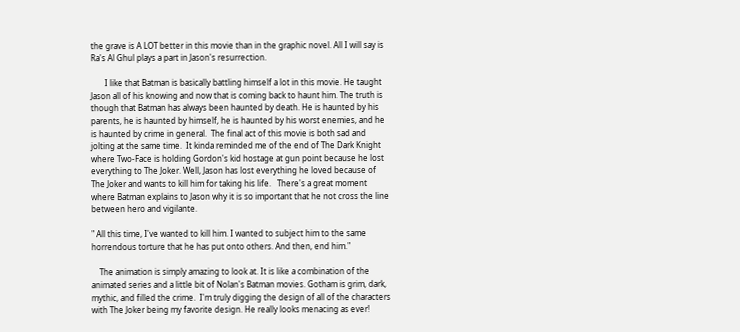the grave is A LOT better in this movie than in the graphic novel. All I will say is Ra's Al Ghul plays a part in Jason's resurrection.

       I like that Batman is basically battling himself a lot in this movie. He taught Jason all of his knowing and now that is coming back to haunt him. The truth is though that Batman has always been haunted by death. He is haunted by his parents, he is haunted by himself, he is haunted by his worst enemies, and he is haunted by crime in general.  The final act of this movie is both sad and jolting at the same time.  It kinda reminded me of the end of The Dark Knight where Two-Face is holding Gordon's kid hostage at gun point because he lost everything to The Joker. Well, Jason has lost everything he loved because of The Joker and wants to kill him for taking his life.   There's a great moment where Batman explains to Jason why it is so important that he not cross the line between hero and vigilante.

" All this time, I've wanted to kill him. I wanted to subject him to the same horrendous torture that he has put onto others. And then, end him."

    The animation is simply amazing to look at. It is like a combination of the animated series and a little bit of Nolan's Batman movies. Gotham is grim, dark, mythic, and filled the crime.  I'm truly digging the design of all of the characters with The Joker being my favorite design. He really looks menacing as ever!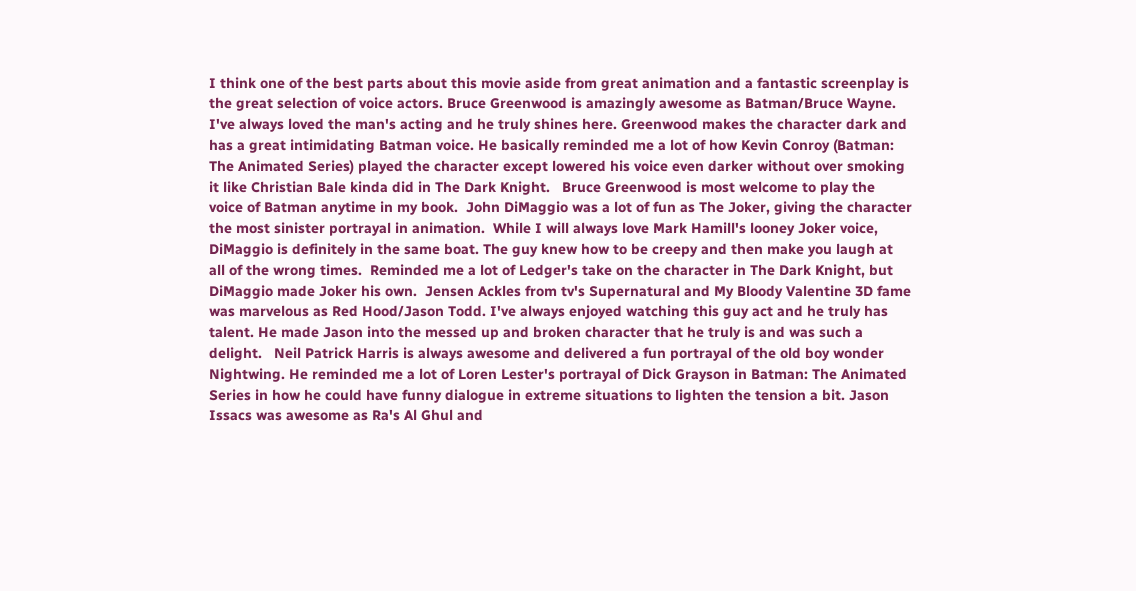I think one of the best parts about this movie aside from great animation and a fantastic screenplay is the great selection of voice actors. Bruce Greenwood is amazingly awesome as Batman/Bruce Wayne. I've always loved the man's acting and he truly shines here. Greenwood makes the character dark and has a great intimidating Batman voice. He basically reminded me a lot of how Kevin Conroy (Batman: The Animated Series) played the character except lowered his voice even darker without over smoking it like Christian Bale kinda did in The Dark Knight.   Bruce Greenwood is most welcome to play the voice of Batman anytime in my book.  John DiMaggio was a lot of fun as The Joker, giving the character the most sinister portrayal in animation.  While I will always love Mark Hamill's looney Joker voice, DiMaggio is definitely in the same boat. The guy knew how to be creepy and then make you laugh at all of the wrong times.  Reminded me a lot of Ledger's take on the character in The Dark Knight, but DiMaggio made Joker his own.  Jensen Ackles from tv's Supernatural and My Bloody Valentine 3D fame was marvelous as Red Hood/Jason Todd. I've always enjoyed watching this guy act and he truly has talent. He made Jason into the messed up and broken character that he truly is and was such a delight.   Neil Patrick Harris is always awesome and delivered a fun portrayal of the old boy wonder Nightwing. He reminded me a lot of Loren Lester's portrayal of Dick Grayson in Batman: The Animated Series in how he could have funny dialogue in extreme situations to lighten the tension a bit. Jason Issacs was awesome as Ra's Al Ghul and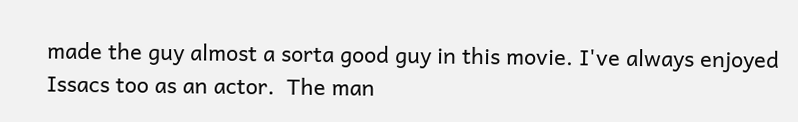made the guy almost a sorta good guy in this movie. I've always enjoyed Issacs too as an actor.  The man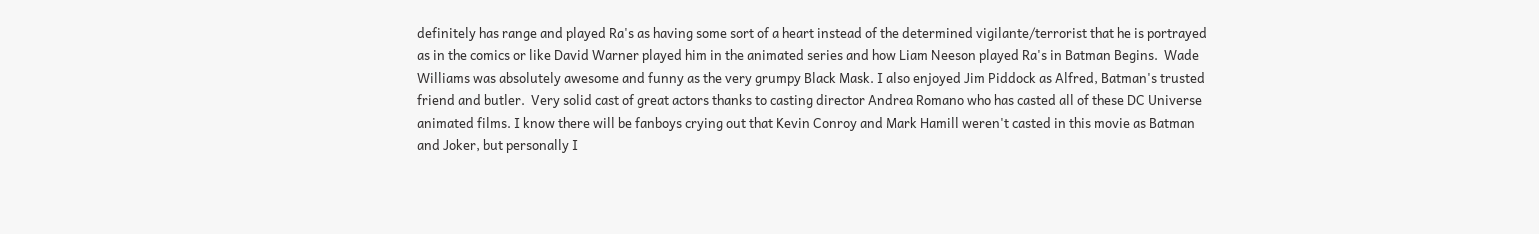definitely has range and played Ra's as having some sort of a heart instead of the determined vigilante/terrorist that he is portrayed as in the comics or like David Warner played him in the animated series and how Liam Neeson played Ra's in Batman Begins.  Wade Williams was absolutely awesome and funny as the very grumpy Black Mask. I also enjoyed Jim Piddock as Alfred, Batman's trusted friend and butler.  Very solid cast of great actors thanks to casting director Andrea Romano who has casted all of these DC Universe animated films. I know there will be fanboys crying out that Kevin Conroy and Mark Hamill weren't casted in this movie as Batman and Joker, but personally I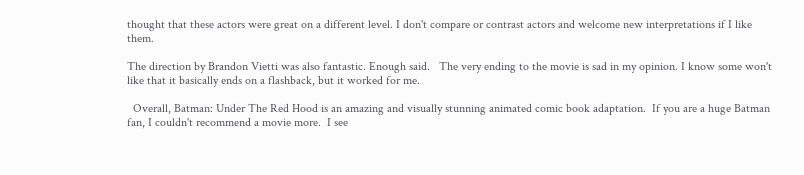thought that these actors were great on a different level. I don't compare or contrast actors and welcome new interpretations if I like them.

The direction by Brandon Vietti was also fantastic. Enough said.   The very ending to the movie is sad in my opinion. I know some won't like that it basically ends on a flashback, but it worked for me.

  Overall, Batman: Under The Red Hood is an amazing and visually stunning animated comic book adaptation.  If you are a huge Batman fan, I couldn't recommend a movie more.  I see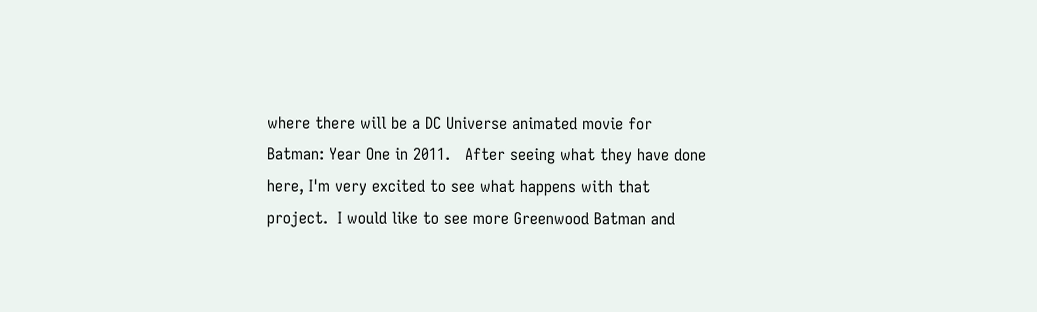where there will be a DC Universe animated movie for Batman: Year One in 2011.   After seeing what they have done here, I'm very excited to see what happens with that project.  I would like to see more Greenwood Batman and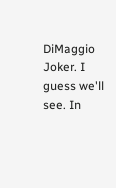DiMaggio Joker. I guess we'll see. In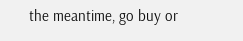the meantime, go buy or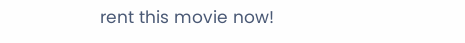rent this movie now!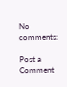No comments:

Post a Comment